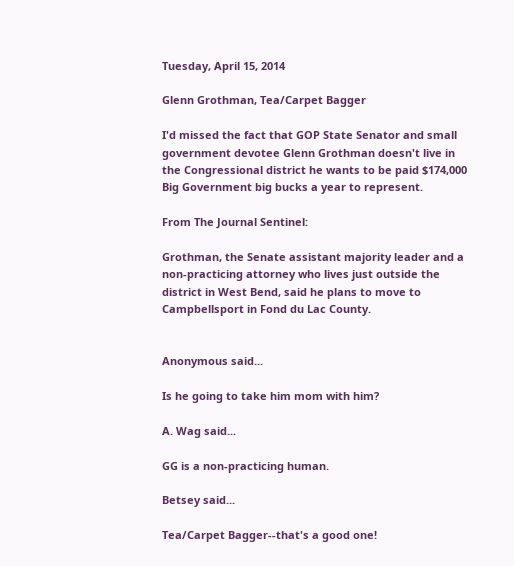Tuesday, April 15, 2014

Glenn Grothman, Tea/Carpet Bagger

I'd missed the fact that GOP State Senator and small government devotee Glenn Grothman doesn't live in the Congressional district he wants to be paid $174,000 Big Government big bucks a year to represent.

From The Journal Sentinel:

Grothman, the Senate assistant majority leader and a non-practicing attorney who lives just outside the district in West Bend, said he plans to move to Campbellsport in Fond du Lac County.


Anonymous said...

Is he going to take him mom with him?

A. Wag said...

GG is a non-practicing human.

Betsey said...

Tea/Carpet Bagger--that's a good one!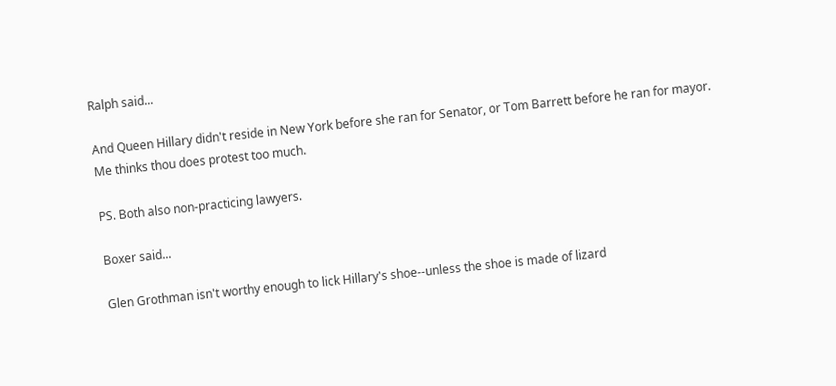Ralph said...

And Queen Hillary didn't reside in New York before she ran for Senator, or Tom Barrett before he ran for mayor. Me thinks thou does protest too much.

PS. Both also non-practicing lawyers.

Boxer said...

Glen Grothman isn't worthy enough to lick Hillary's shoe--unless the shoe is made of lizard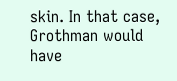skin. In that case, Grothman would have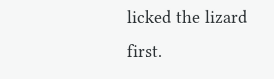licked the lizard first.